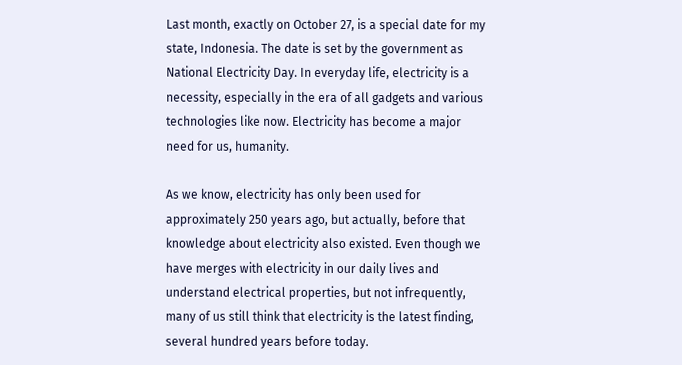Last month, exactly on October 27, is a special date for my state, Indonesia. The date is set by the government as National Electricity Day. In everyday life, electricity is a necessity, especially in the era of all gadgets and various technologies like now. Electricity has become a major need for us, humanity.

As we know, electricity has only been used for approximately 250 years ago, but actually, before that knowledge about electricity also existed. Even though we have merges with electricity in our daily lives and understand electrical properties, but not infrequently, many of us still think that electricity is the latest finding, several hundred years before today.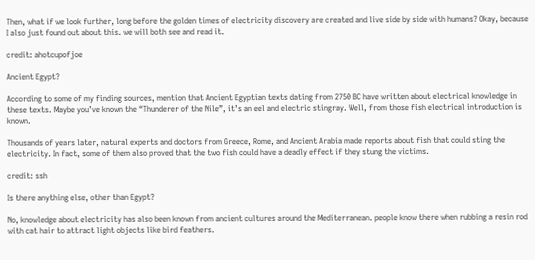Then, what if we look further, long before the golden times of electricity discovery are created and live side by side with humans? Okay, because I also just found out about this. we will both see and read it.

credit: ahotcupofjoe

Ancient Egypt?

According to some of my finding sources, mention that Ancient Egyptian texts dating from 2750 BC have written about electrical knowledge in these texts. Maybe you’ve known the “Thunderer of the Nile”, it’s an eel and electric stingray. Well, from those fish electrical introduction is known.

Thousands of years later, natural experts and doctors from Greece, Rome, and Ancient Arabia made reports about fish that could sting the electricity. In fact, some of them also proved that the two fish could have a deadly effect if they stung the victims.

credit: ssh

Is there anything else, other than Egypt?

No, knowledge about electricity has also been known from ancient cultures around the Mediterranean. people know there when rubbing a resin rod with cat hair to attract light objects like bird feathers.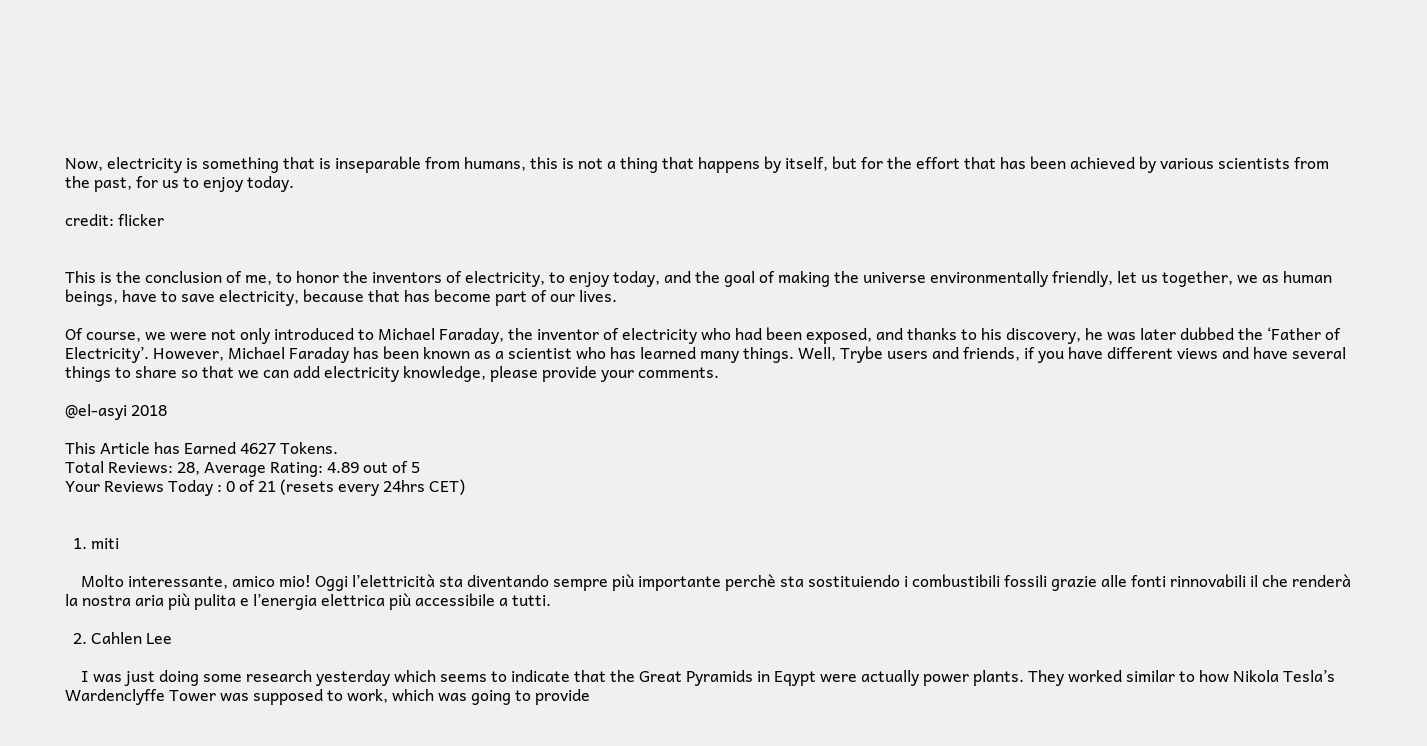Now, electricity is something that is inseparable from humans, this is not a thing that happens by itself, but for the effort that has been achieved by various scientists from the past, for us to enjoy today.

credit: flicker


This is the conclusion of me, to honor the inventors of electricity, to enjoy today, and the goal of making the universe environmentally friendly, let us together, we as human beings, have to save electricity, because that has become part of our lives.

Of course, we were not only introduced to Michael Faraday, the inventor of electricity who had been exposed, and thanks to his discovery, he was later dubbed the ‘Father of Electricity’. However, Michael Faraday has been known as a scientist who has learned many things. Well, Trybe users and friends, if you have different views and have several things to share so that we can add electricity knowledge, please provide your comments.

@el-asyi 2018

This Article has Earned 4627 Tokens.
Total Reviews: 28, Average Rating: 4.89 out of 5
Your Reviews Today : 0 of 21 (resets every 24hrs CET)


  1. miti

    Molto interessante, amico mio! Oggi l’elettricità sta diventando sempre più importante perchè sta sostituiendo i combustibili fossili grazie alle fonti rinnovabili il che renderà la nostra aria più pulita e l’energia elettrica più accessibile a tutti.

  2. Cahlen Lee

    I was just doing some research yesterday which seems to indicate that the Great Pyramids in Eqypt were actually power plants. They worked similar to how Nikola Tesla’s Wardenclyffe Tower was supposed to work, which was going to provide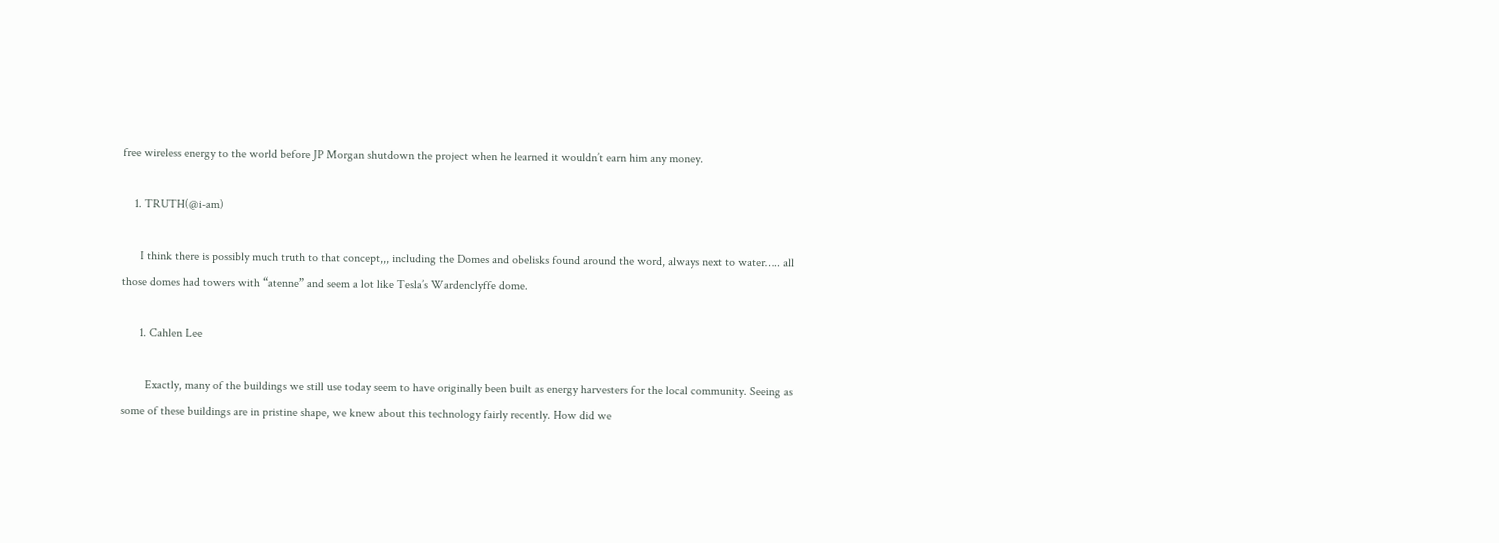free wireless energy to the world before JP Morgan shutdown the project when he learned it wouldn’t earn him any money.

    1. TRUTH(@i-am)

      I think there is possibly much truth to that concept,,, including the Domes and obelisks found around the word, always next to water….. all those domes had towers with “atenne” and seem a lot like Tesla’s Wardenclyffe dome.

      1. Cahlen Lee

        Exactly, many of the buildings we still use today seem to have originally been built as energy harvesters for the local community. Seeing as some of these buildings are in pristine shape, we knew about this technology fairly recently. How did we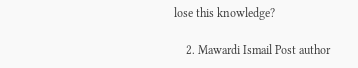lose this knowledge?

    2. Mawardi Ismail Post author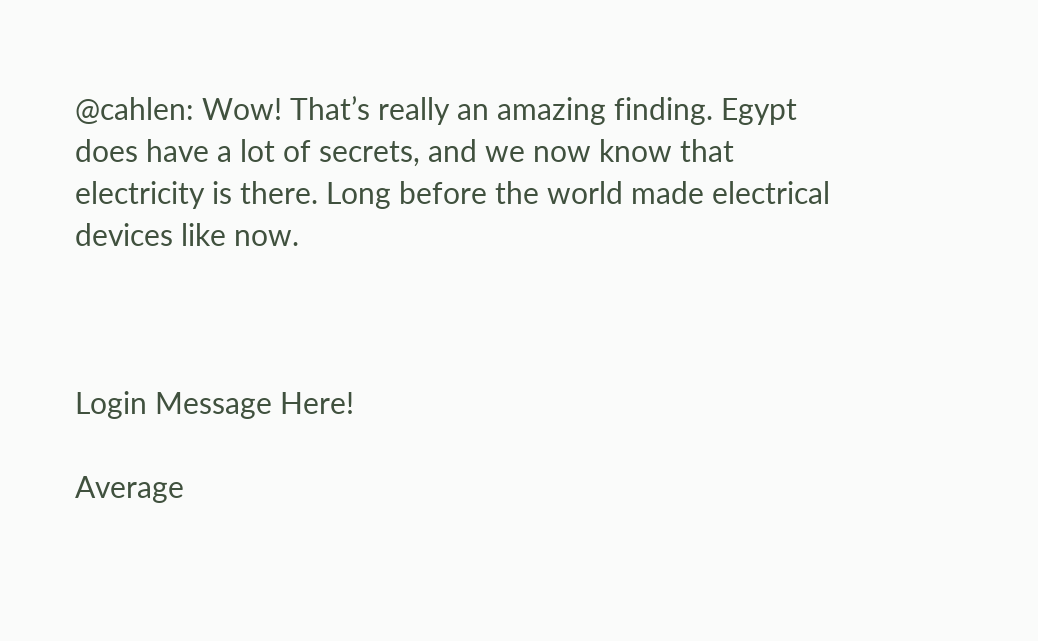@cahlen: Wow! That’s really an amazing finding. Egypt does have a lot of secrets, and we now know that electricity is there. Long before the world made electrical devices like now.



Login Message Here!

Average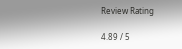Review Rating

4.89 / 5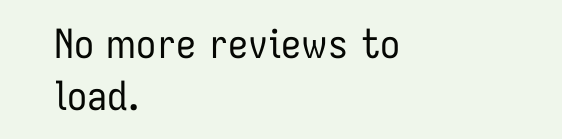No more reviews to load.